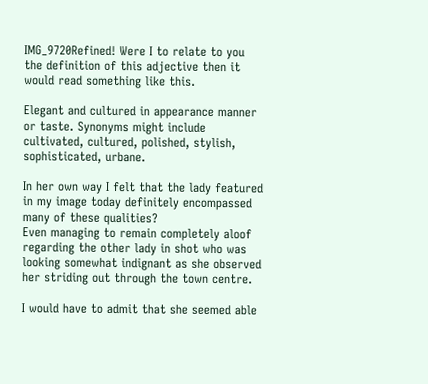IMG_9720Refined! Were I to relate to you the definition of this adjective then it would read something like this.

Elegant and cultured in appearance manner or taste. Synonyms might include cultivated, cultured, polished, stylish, sophisticated, urbane.

In her own way I felt that the lady featured in my image today definitely encompassed many of these qualities?
Even managing to remain completely aloof regarding the other lady in shot who was looking somewhat indignant as she observed her striding out through the town centre.

I would have to admit that she seemed able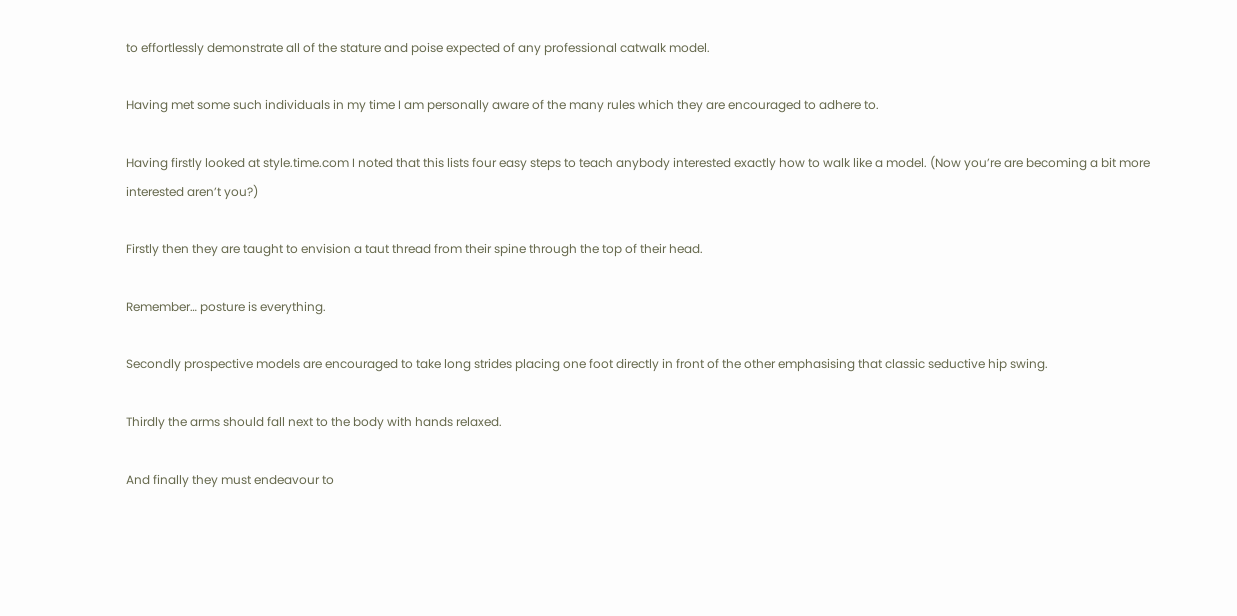to effortlessly demonstrate all of the stature and poise expected of any professional catwalk model.

Having met some such individuals in my time I am personally aware of the many rules which they are encouraged to adhere to.

Having firstly looked at style.time.com I noted that this lists four easy steps to teach anybody interested exactly how to walk like a model. (Now you’re are becoming a bit more interested aren’t you?)

Firstly then they are taught to envision a taut thread from their spine through the top of their head.

Remember… posture is everything.

Secondly prospective models are encouraged to take long strides placing one foot directly in front of the other emphasising that classic seductive hip swing.

Thirdly the arms should fall next to the body with hands relaxed.

And finally they must endeavour to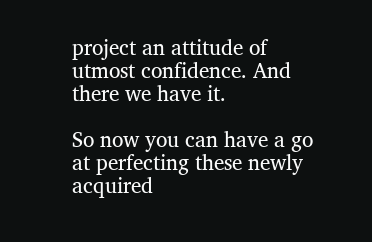project an attitude of utmost confidence. And there we have it.

So now you can have a go at perfecting these newly acquired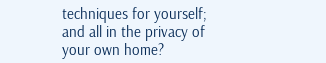techniques for yourself; and all in the privacy of your own home?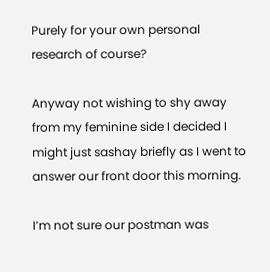Purely for your own personal research of course?

Anyway not wishing to shy away from my feminine side I decided I might just sashay briefly as I went to answer our front door this morning.

I’m not sure our postman was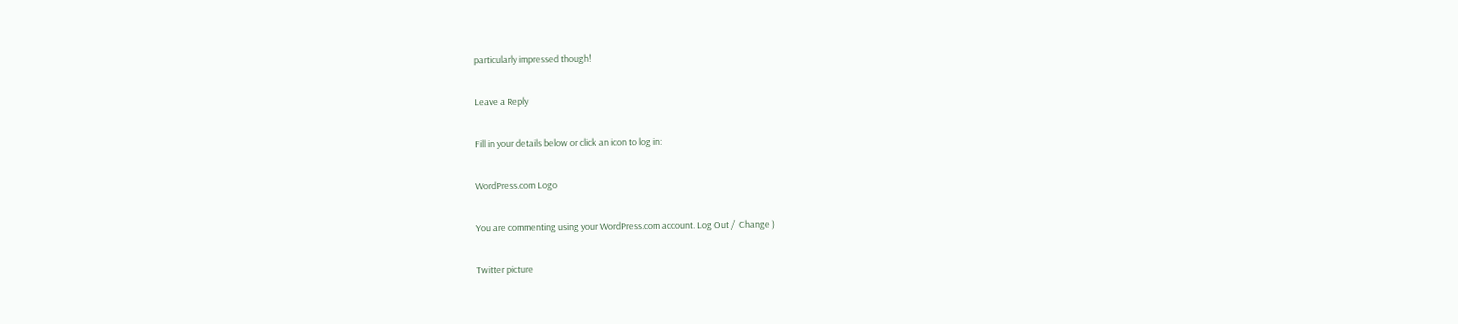particularly impressed though!

Leave a Reply

Fill in your details below or click an icon to log in:

WordPress.com Logo

You are commenting using your WordPress.com account. Log Out /  Change )

Twitter picture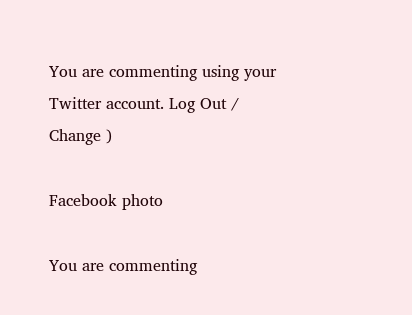You are commenting using your Twitter account. Log Out /  Change )

Facebook photo

You are commenting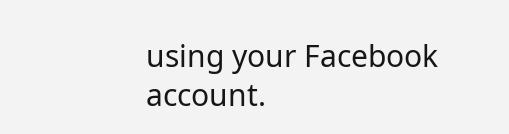using your Facebook account.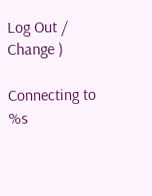Log Out /  Change )

Connecting to %s